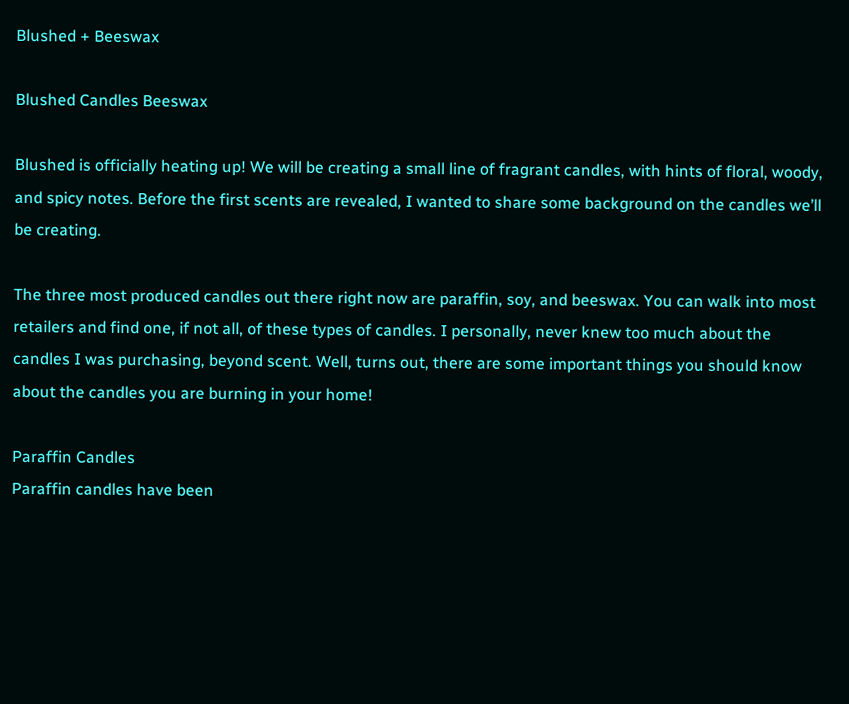Blushed + Beeswax

Blushed Candles Beeswax

Blushed is officially heating up! We will be creating a small line of fragrant candles, with hints of floral, woody, and spicy notes. Before the first scents are revealed, I wanted to share some background on the candles we’ll be creating.

The three most produced candles out there right now are paraffin, soy, and beeswax. You can walk into most retailers and find one, if not all, of these types of candles. I personally, never knew too much about the candles I was purchasing, beyond scent. Well, turns out, there are some important things you should know about the candles you are burning in your home!

Paraffin Candles
Paraffin candles have been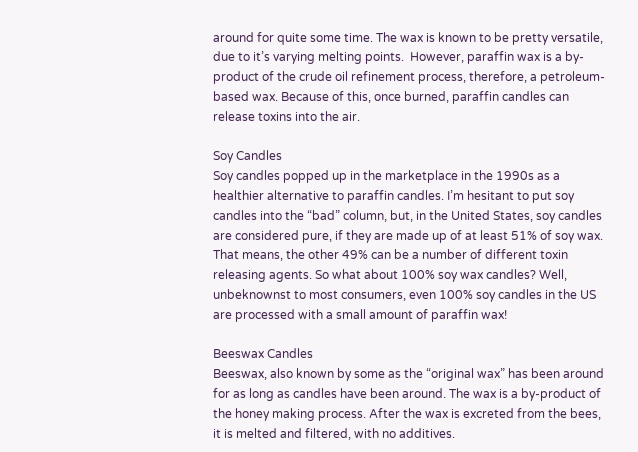around for quite some time. The wax is known to be pretty versatile, due to it’s varying melting points.  However, paraffin wax is a by-product of the crude oil refinement process, therefore, a petroleum-based wax. Because of this, once burned, paraffin candles can release toxins into the air.

Soy Candles
Soy candles popped up in the marketplace in the 1990s as a healthier alternative to paraffin candles. I’m hesitant to put soy candles into the “bad” column, but, in the United States, soy candles are considered pure, if they are made up of at least 51% of soy wax. That means, the other 49% can be a number of different toxin releasing agents. So what about 100% soy wax candles? Well, unbeknownst to most consumers, even 100% soy candles in the US are processed with a small amount of paraffin wax!

Beeswax Candles
Beeswax, also known by some as the “original wax” has been around for as long as candles have been around. The wax is a by-product of the honey making process. After the wax is excreted from the bees, it is melted and filtered, with no additives.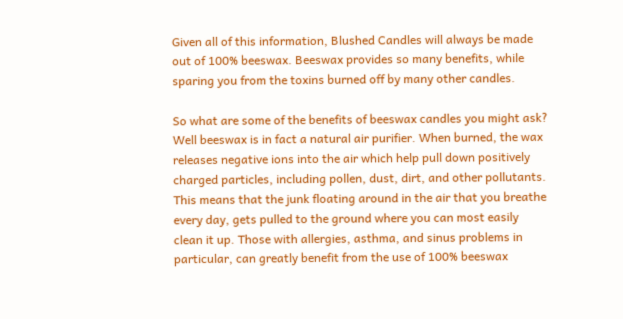Given all of this information, Blushed Candles will always be made out of 100% beeswax. Beeswax provides so many benefits, while sparing you from the toxins burned off by many other candles.

So what are some of the benefits of beeswax candles you might ask? Well beeswax is in fact a natural air purifier. When burned, the wax releases negative ions into the air which help pull down positively charged particles, including pollen, dust, dirt, and other pollutants. This means that the junk floating around in the air that you breathe every day, gets pulled to the ground where you can most easily clean it up. Those with allergies, asthma, and sinus problems in particular, can greatly benefit from the use of 100% beeswax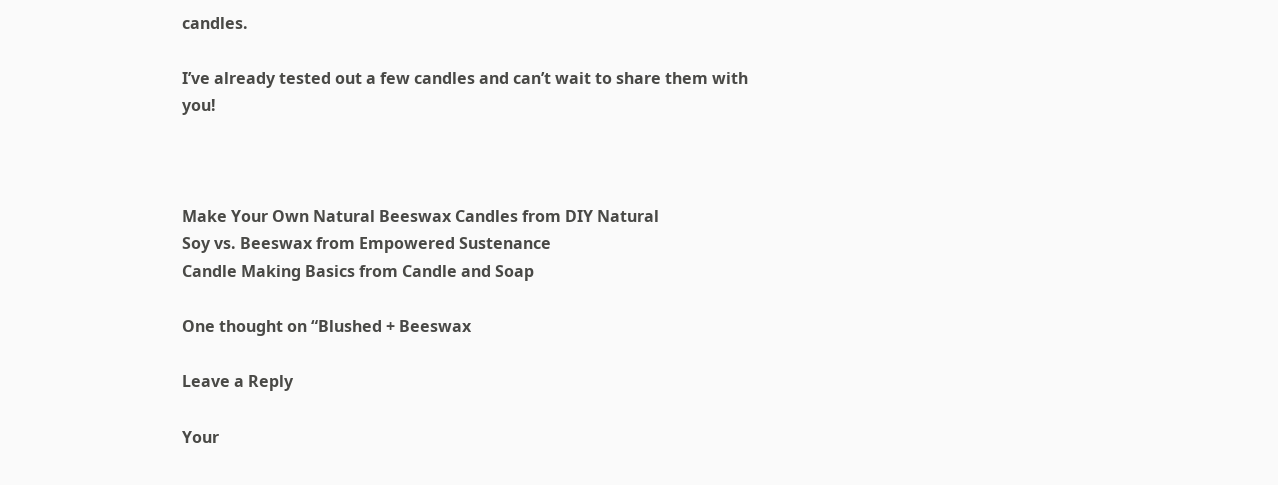candles.

I’ve already tested out a few candles and can’t wait to share them with you!



Make Your Own Natural Beeswax Candles from DIY Natural
Soy vs. Beeswax from Empowered Sustenance
Candle Making Basics from Candle and Soap

One thought on “Blushed + Beeswax

Leave a Reply

Your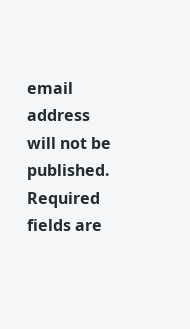email address will not be published. Required fields are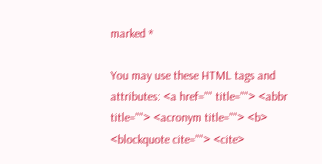marked *

You may use these HTML tags and attributes: <a href="" title=""> <abbr title=""> <acronym title=""> <b> <blockquote cite=""> <cite>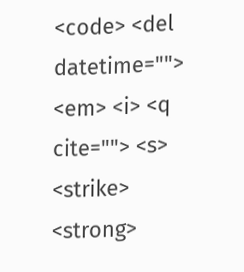<code> <del datetime=""> <em> <i> <q cite=""> <s> <strike> <strong>